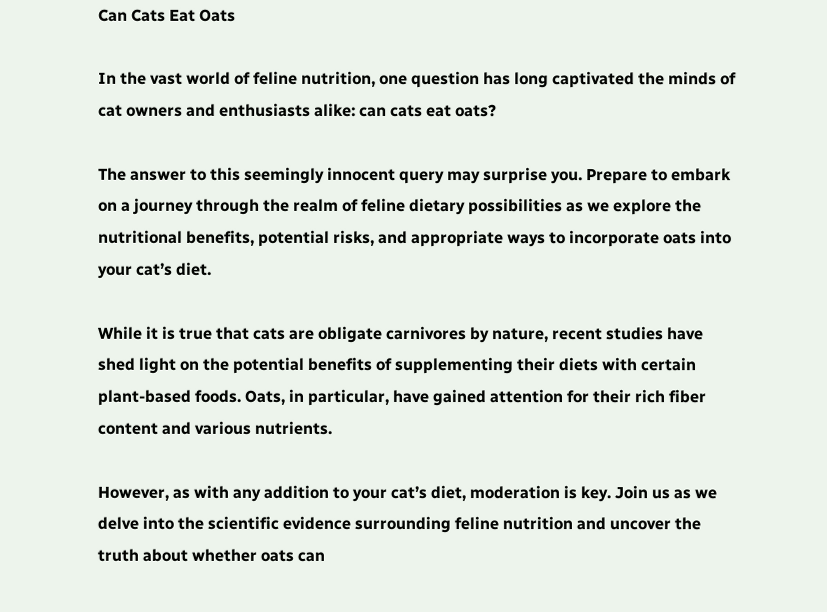Can Cats Eat Oats

In the vast world of feline nutrition, one question has long captivated the minds of cat owners and enthusiasts alike: can cats eat oats?

The answer to this seemingly innocent query may surprise you. Prepare to embark on a journey through the realm of feline dietary possibilities as we explore the nutritional benefits, potential risks, and appropriate ways to incorporate oats into your cat’s diet.

While it is true that cats are obligate carnivores by nature, recent studies have shed light on the potential benefits of supplementing their diets with certain plant-based foods. Oats, in particular, have gained attention for their rich fiber content and various nutrients.

However, as with any addition to your cat’s diet, moderation is key. Join us as we delve into the scientific evidence surrounding feline nutrition and uncover the truth about whether oats can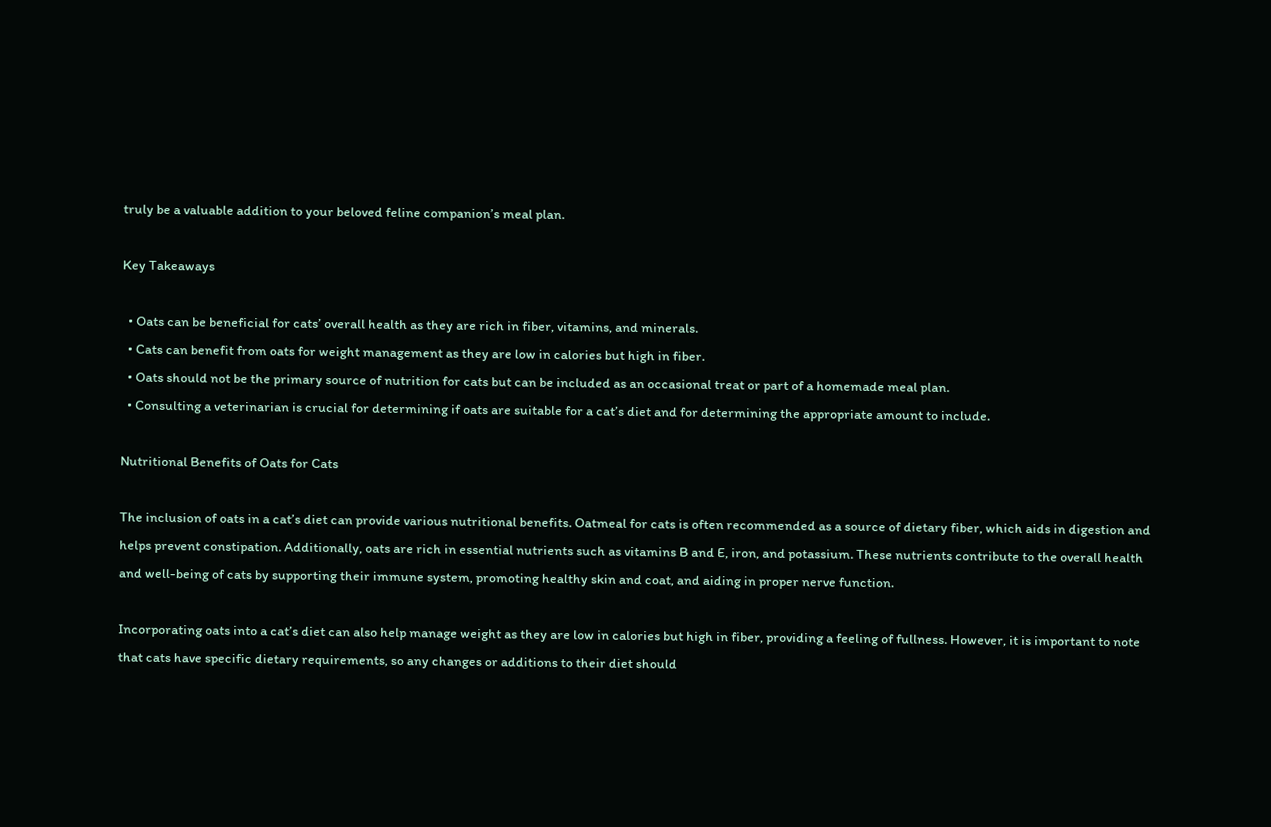truly be a valuable addition to your beloved feline companion’s meal plan.

Key Takeaways

  • Oats can be beneficial for cats’ overall health as they are rich in fiber, vitamins, and minerals.
  • Cats can benefit from oats for weight management as they are low in calories but high in fiber.
  • Oats should not be the primary source of nutrition for cats but can be included as an occasional treat or part of a homemade meal plan.
  • Consulting a veterinarian is crucial for determining if oats are suitable for a cat’s diet and for determining the appropriate amount to include.

Nutritional Benefits of Oats for Cats

The inclusion of oats in a cat’s diet can provide various nutritional benefits. Oatmeal for cats is often recommended as a source of dietary fiber, which aids in digestion and helps prevent constipation. Additionally, oats are rich in essential nutrients such as vitamins B and E, iron, and potassium. These nutrients contribute to the overall health and well-being of cats by supporting their immune system, promoting healthy skin and coat, and aiding in proper nerve function.

Incorporating oats into a cat’s diet can also help manage weight as they are low in calories but high in fiber, providing a feeling of fullness. However, it is important to note that cats have specific dietary requirements, so any changes or additions to their diet should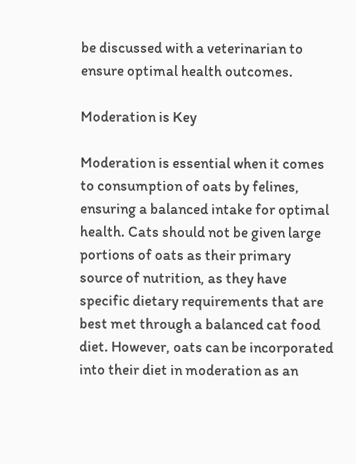be discussed with a veterinarian to ensure optimal health outcomes.

Moderation is Key

Moderation is essential when it comes to consumption of oats by felines, ensuring a balanced intake for optimal health. Cats should not be given large portions of oats as their primary source of nutrition, as they have specific dietary requirements that are best met through a balanced cat food diet. However, oats can be incorporated into their diet in moderation as an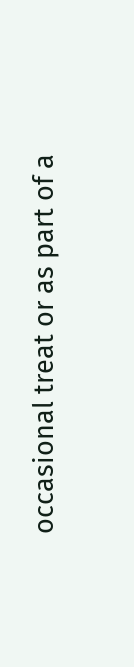occasional treat or as part of a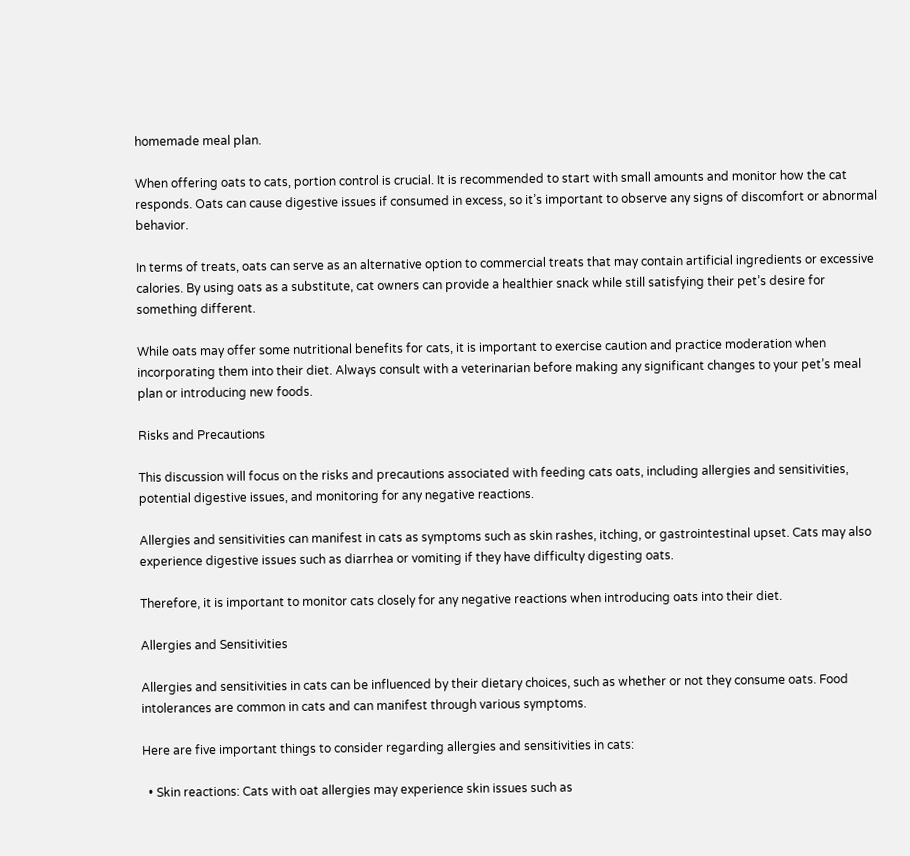homemade meal plan.

When offering oats to cats, portion control is crucial. It is recommended to start with small amounts and monitor how the cat responds. Oats can cause digestive issues if consumed in excess, so it’s important to observe any signs of discomfort or abnormal behavior.

In terms of treats, oats can serve as an alternative option to commercial treats that may contain artificial ingredients or excessive calories. By using oats as a substitute, cat owners can provide a healthier snack while still satisfying their pet’s desire for something different.

While oats may offer some nutritional benefits for cats, it is important to exercise caution and practice moderation when incorporating them into their diet. Always consult with a veterinarian before making any significant changes to your pet’s meal plan or introducing new foods.

Risks and Precautions

This discussion will focus on the risks and precautions associated with feeding cats oats, including allergies and sensitivities, potential digestive issues, and monitoring for any negative reactions.

Allergies and sensitivities can manifest in cats as symptoms such as skin rashes, itching, or gastrointestinal upset. Cats may also experience digestive issues such as diarrhea or vomiting if they have difficulty digesting oats.

Therefore, it is important to monitor cats closely for any negative reactions when introducing oats into their diet.

Allergies and Sensitivities

Allergies and sensitivities in cats can be influenced by their dietary choices, such as whether or not they consume oats. Food intolerances are common in cats and can manifest through various symptoms.

Here are five important things to consider regarding allergies and sensitivities in cats:

  • Skin reactions: Cats with oat allergies may experience skin issues such as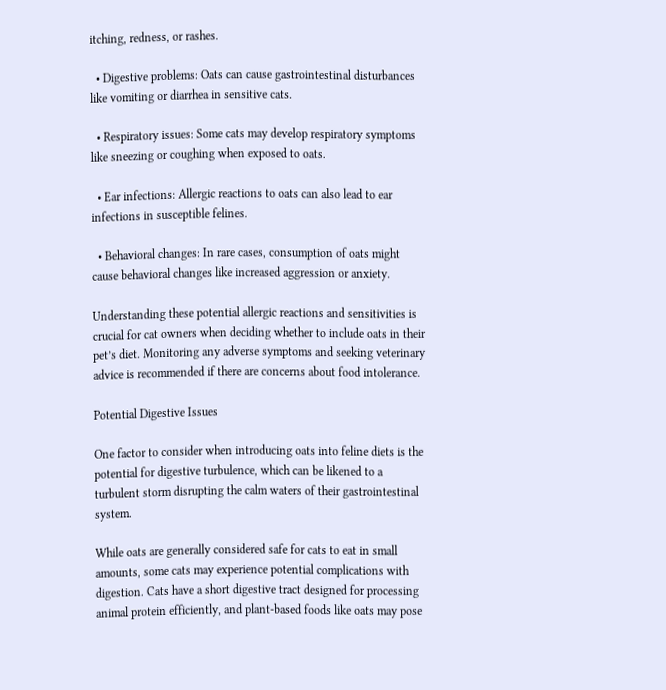itching, redness, or rashes.

  • Digestive problems: Oats can cause gastrointestinal disturbances like vomiting or diarrhea in sensitive cats.

  • Respiratory issues: Some cats may develop respiratory symptoms like sneezing or coughing when exposed to oats.

  • Ear infections: Allergic reactions to oats can also lead to ear infections in susceptible felines.

  • Behavioral changes: In rare cases, consumption of oats might cause behavioral changes like increased aggression or anxiety.

Understanding these potential allergic reactions and sensitivities is crucial for cat owners when deciding whether to include oats in their pet’s diet. Monitoring any adverse symptoms and seeking veterinary advice is recommended if there are concerns about food intolerance.

Potential Digestive Issues

One factor to consider when introducing oats into feline diets is the potential for digestive turbulence, which can be likened to a turbulent storm disrupting the calm waters of their gastrointestinal system.

While oats are generally considered safe for cats to eat in small amounts, some cats may experience potential complications with digestion. Cats have a short digestive tract designed for processing animal protein efficiently, and plant-based foods like oats may pose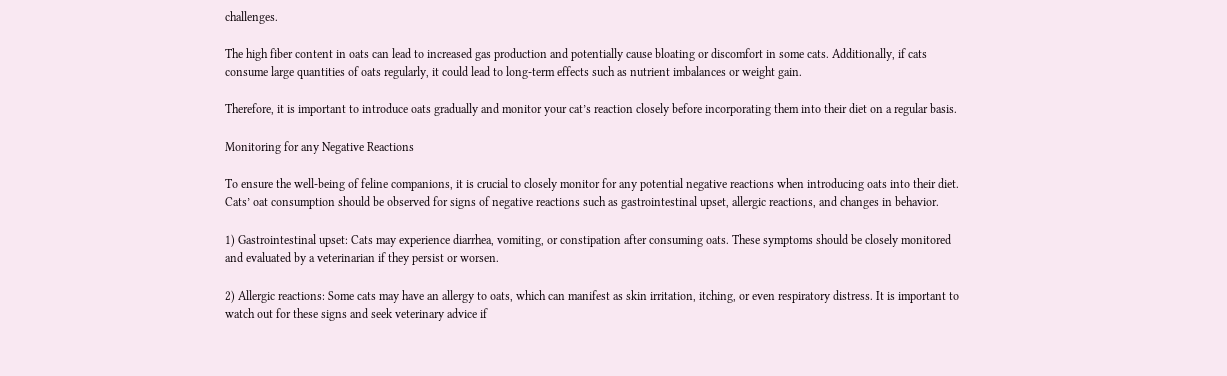challenges.

The high fiber content in oats can lead to increased gas production and potentially cause bloating or discomfort in some cats. Additionally, if cats consume large quantities of oats regularly, it could lead to long-term effects such as nutrient imbalances or weight gain.

Therefore, it is important to introduce oats gradually and monitor your cat’s reaction closely before incorporating them into their diet on a regular basis.

Monitoring for any Negative Reactions

To ensure the well-being of feline companions, it is crucial to closely monitor for any potential negative reactions when introducing oats into their diet. Cats’ oat consumption should be observed for signs of negative reactions such as gastrointestinal upset, allergic reactions, and changes in behavior.

1) Gastrointestinal upset: Cats may experience diarrhea, vomiting, or constipation after consuming oats. These symptoms should be closely monitored and evaluated by a veterinarian if they persist or worsen.

2) Allergic reactions: Some cats may have an allergy to oats, which can manifest as skin irritation, itching, or even respiratory distress. It is important to watch out for these signs and seek veterinary advice if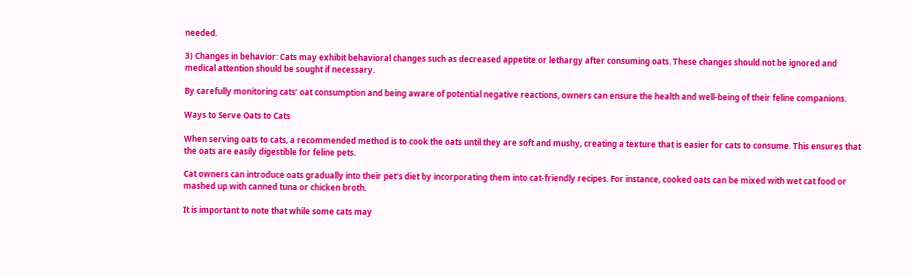needed.

3) Changes in behavior: Cats may exhibit behavioral changes such as decreased appetite or lethargy after consuming oats. These changes should not be ignored and medical attention should be sought if necessary.

By carefully monitoring cats’ oat consumption and being aware of potential negative reactions, owners can ensure the health and well-being of their feline companions.

Ways to Serve Oats to Cats

When serving oats to cats, a recommended method is to cook the oats until they are soft and mushy, creating a texture that is easier for cats to consume. This ensures that the oats are easily digestible for feline pets.

Cat owners can introduce oats gradually into their pet’s diet by incorporating them into cat-friendly recipes. For instance, cooked oats can be mixed with wet cat food or mashed up with canned tuna or chicken broth.

It is important to note that while some cats may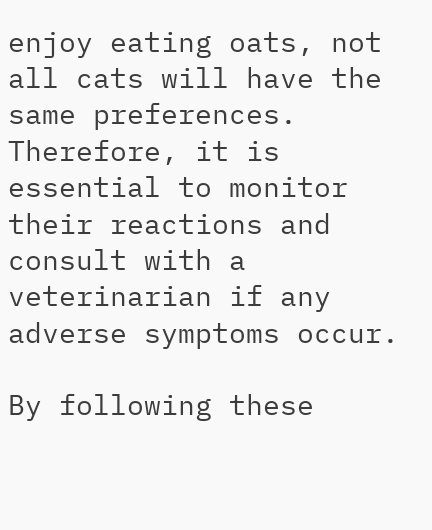enjoy eating oats, not all cats will have the same preferences. Therefore, it is essential to monitor their reactions and consult with a veterinarian if any adverse symptoms occur.

By following these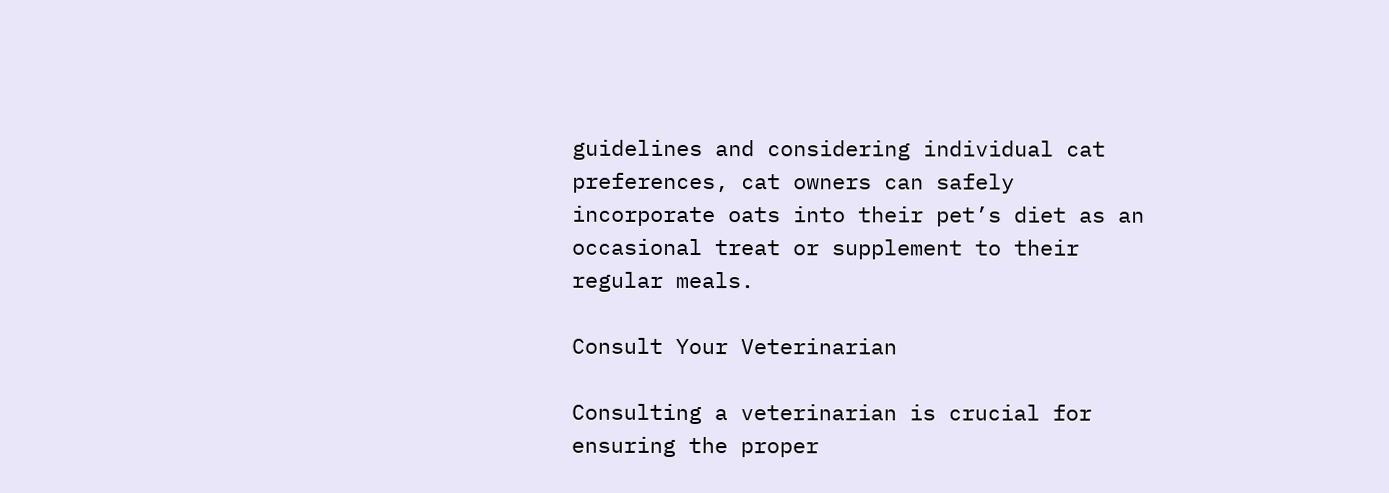guidelines and considering individual cat preferences, cat owners can safely incorporate oats into their pet’s diet as an occasional treat or supplement to their regular meals.

Consult Your Veterinarian

Consulting a veterinarian is crucial for ensuring the proper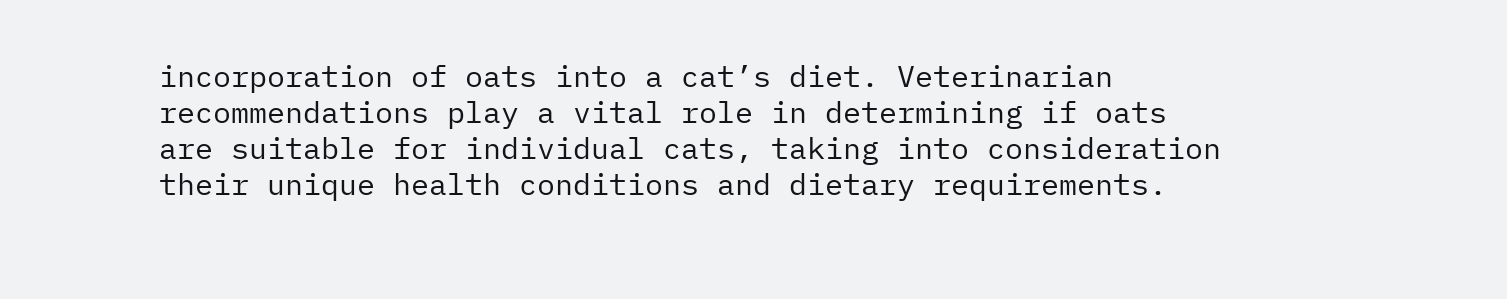incorporation of oats into a cat’s diet. Veterinarian recommendations play a vital role in determining if oats are suitable for individual cats, taking into consideration their unique health conditions and dietary requirements.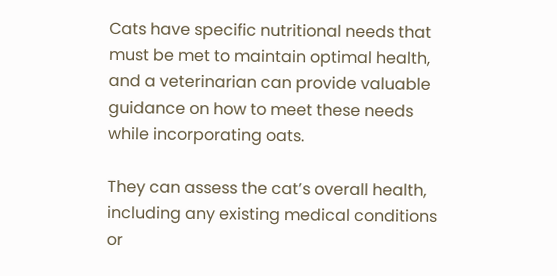Cats have specific nutritional needs that must be met to maintain optimal health, and a veterinarian can provide valuable guidance on how to meet these needs while incorporating oats.

They can assess the cat’s overall health, including any existing medical conditions or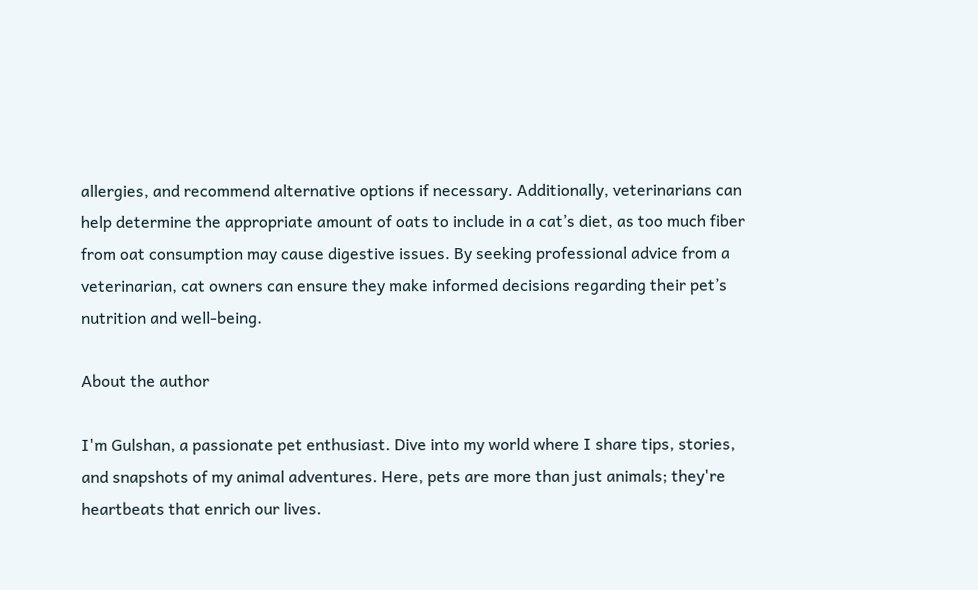allergies, and recommend alternative options if necessary. Additionally, veterinarians can help determine the appropriate amount of oats to include in a cat’s diet, as too much fiber from oat consumption may cause digestive issues. By seeking professional advice from a veterinarian, cat owners can ensure they make informed decisions regarding their pet’s nutrition and well-being.

About the author

I'm Gulshan, a passionate pet enthusiast. Dive into my world where I share tips, stories, and snapshots of my animal adventures. Here, pets are more than just animals; they're heartbeats that enrich our lives.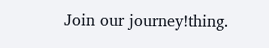Join our journey!thing.